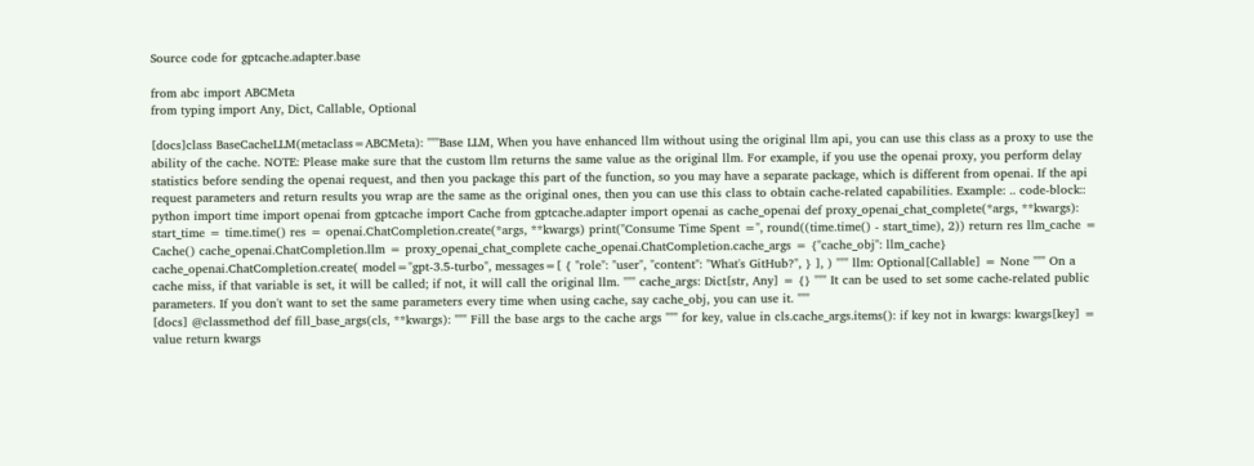Source code for gptcache.adapter.base

from abc import ABCMeta
from typing import Any, Dict, Callable, Optional

[docs]class BaseCacheLLM(metaclass=ABCMeta): """Base LLM, When you have enhanced llm without using the original llm api, you can use this class as a proxy to use the ability of the cache. NOTE: Please make sure that the custom llm returns the same value as the original llm. For example, if you use the openai proxy, you perform delay statistics before sending the openai request, and then you package this part of the function, so you may have a separate package, which is different from openai. If the api request parameters and return results you wrap are the same as the original ones, then you can use this class to obtain cache-related capabilities. Example: .. code-block:: python import time import openai from gptcache import Cache from gptcache.adapter import openai as cache_openai def proxy_openai_chat_complete(*args, **kwargs): start_time = time.time() res = openai.ChatCompletion.create(*args, **kwargs) print("Consume Time Spent =", round((time.time() - start_time), 2)) return res llm_cache = Cache() cache_openai.ChatCompletion.llm = proxy_openai_chat_complete cache_openai.ChatCompletion.cache_args = {"cache_obj": llm_cache} cache_openai.ChatCompletion.create( model="gpt-3.5-turbo", messages=[ { "role": "user", "content": "What's GitHub?", } ], ) """ llm: Optional[Callable] = None """ On a cache miss, if that variable is set, it will be called; if not, it will call the original llm. """ cache_args: Dict[str, Any] = {} """ It can be used to set some cache-related public parameters. If you don't want to set the same parameters every time when using cache, say cache_obj, you can use it. """
[docs] @classmethod def fill_base_args(cls, **kwargs): """ Fill the base args to the cache args """ for key, value in cls.cache_args.items(): if key not in kwargs: kwargs[key] = value return kwargs